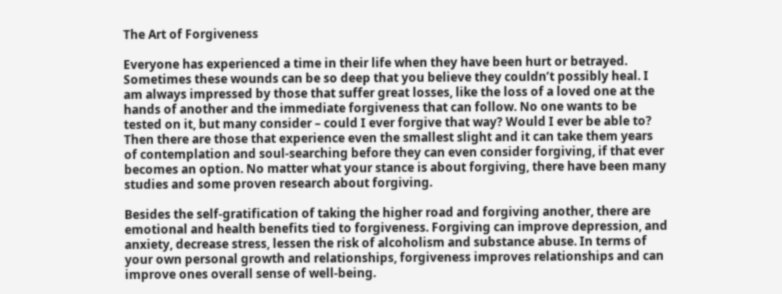The Art of Forgiveness

Everyone has experienced a time in their life when they have been hurt or betrayed. Sometimes these wounds can be so deep that you believe they couldn’t possibly heal. I am always impressed by those that suffer great losses, like the loss of a loved one at the hands of another and the immediate forgiveness that can follow. No one wants to be tested on it, but many consider – could I ever forgive that way? Would I ever be able to? Then there are those that experience even the smallest slight and it can take them years of contemplation and soul-searching before they can even consider forgiving, if that ever becomes an option. No matter what your stance is about forgiving, there have been many studies and some proven research about forgiving.

Besides the self-gratification of taking the higher road and forgiving another, there are emotional and health benefits tied to forgiveness. Forgiving can improve depression, and anxiety, decrease stress, lessen the risk of alcoholism and substance abuse. In terms of your own personal growth and relationships, forgiveness improves relationships and can improve ones overall sense of well-being.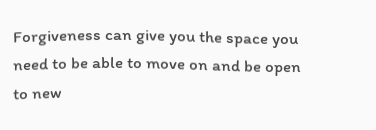Forgiveness can give you the space you need to be able to move on and be open to new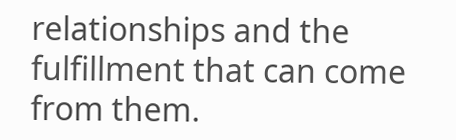relationships and the fulfillment that can come from them.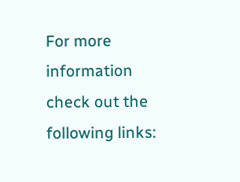For more information check out the following links: